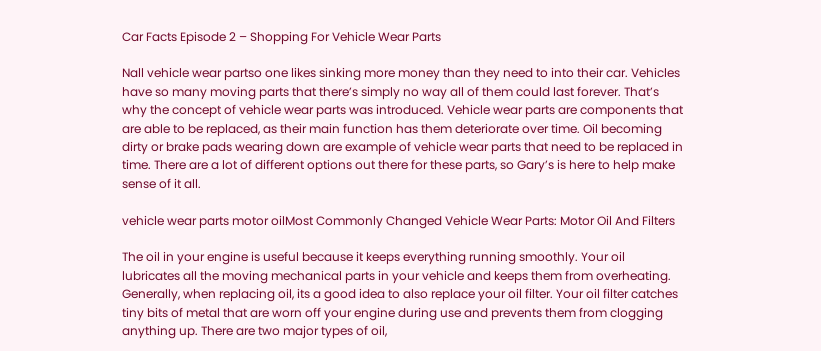Car Facts Episode 2 – Shopping For Vehicle Wear Parts

Nall vehicle wear partso one likes sinking more money than they need to into their car. Vehicles have so many moving parts that there’s simply no way all of them could last forever. That’s why the concept of vehicle wear parts was introduced. Vehicle wear parts are components that are able to be replaced, as their main function has them deteriorate over time. Oil becoming dirty or brake pads wearing down are example of vehicle wear parts that need to be replaced in time. There are a lot of different options out there for these parts, so Gary’s is here to help make sense of it all.

vehicle wear parts motor oilMost Commonly Changed Vehicle Wear Parts: Motor Oil And Filters

The oil in your engine is useful because it keeps everything running smoothly. Your oil lubricates all the moving mechanical parts in your vehicle and keeps them from overheating. Generally, when replacing oil, its a good idea to also replace your oil filter. Your oil filter catches tiny bits of metal that are worn off your engine during use and prevents them from clogging anything up. There are two major types of oil,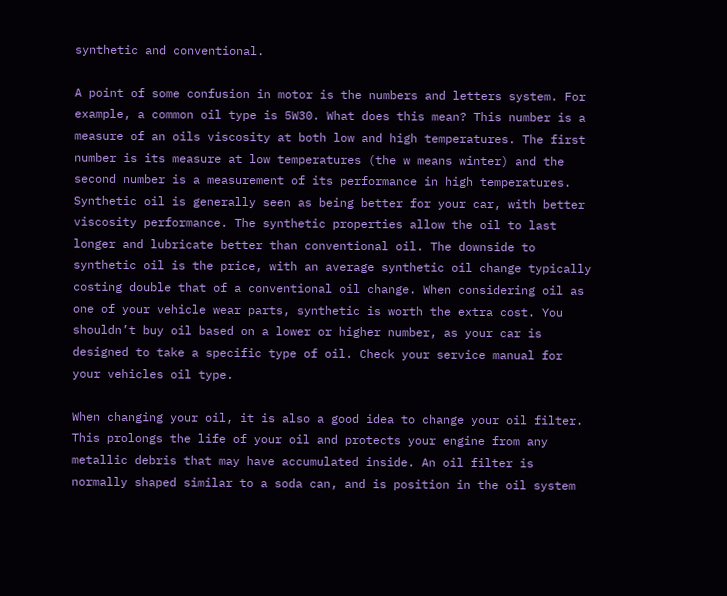synthetic and conventional.

A point of some confusion in motor is the numbers and letters system. For example, a common oil type is 5W30. What does this mean? This number is a measure of an oils viscosity at both low and high temperatures. The first number is its measure at low temperatures (the w means winter) and the second number is a measurement of its performance in high temperatures. Synthetic oil is generally seen as being better for your car, with better viscosity performance. The synthetic properties allow the oil to last longer and lubricate better than conventional oil. The downside to synthetic oil is the price, with an average synthetic oil change typically costing double that of a conventional oil change. When considering oil as one of your vehicle wear parts, synthetic is worth the extra cost. You shouldn’t buy oil based on a lower or higher number, as your car is designed to take a specific type of oil. Check your service manual for your vehicles oil type.

When changing your oil, it is also a good idea to change your oil filter. This prolongs the life of your oil and protects your engine from any metallic debris that may have accumulated inside. An oil filter is normally shaped similar to a soda can, and is position in the oil system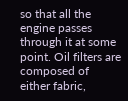so that all the engine passes through it at some point. Oil filters are composed of either fabric,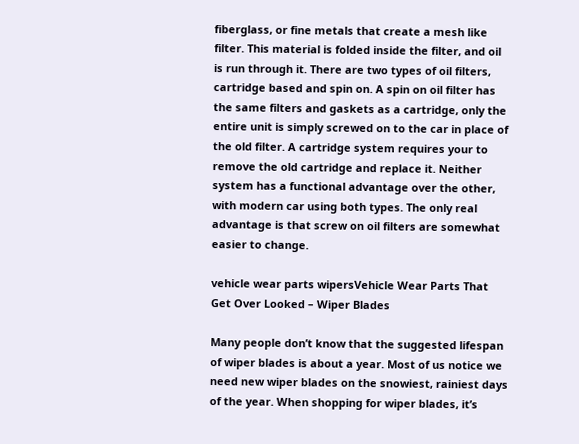fiberglass, or fine metals that create a mesh like filter. This material is folded inside the filter, and oil is run through it. There are two types of oil filters, cartridge based and spin on. A spin on oil filter has the same filters and gaskets as a cartridge, only the entire unit is simply screwed on to the car in place of the old filter. A cartridge system requires your to remove the old cartridge and replace it. Neither system has a functional advantage over the other, with modern car using both types. The only real advantage is that screw on oil filters are somewhat easier to change.

vehicle wear parts wipersVehicle Wear Parts That Get Over Looked – Wiper Blades

Many people don’t know that the suggested lifespan of wiper blades is about a year. Most of us notice we need new wiper blades on the snowiest, rainiest days of the year. When shopping for wiper blades, it’s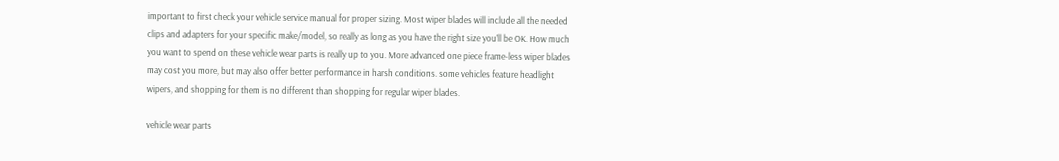important to first check your vehicle service manual for proper sizing. Most wiper blades will include all the needed clips and adapters for your specific make/model, so really as long as you have the right size you’ll be OK. How much you want to spend on these vehicle wear parts is really up to you. More advanced one piece frame-less wiper blades may cost you more, but may also offer better performance in harsh conditions. some vehicles feature headlight wipers, and shopping for them is no different than shopping for regular wiper blades.

vehicle wear parts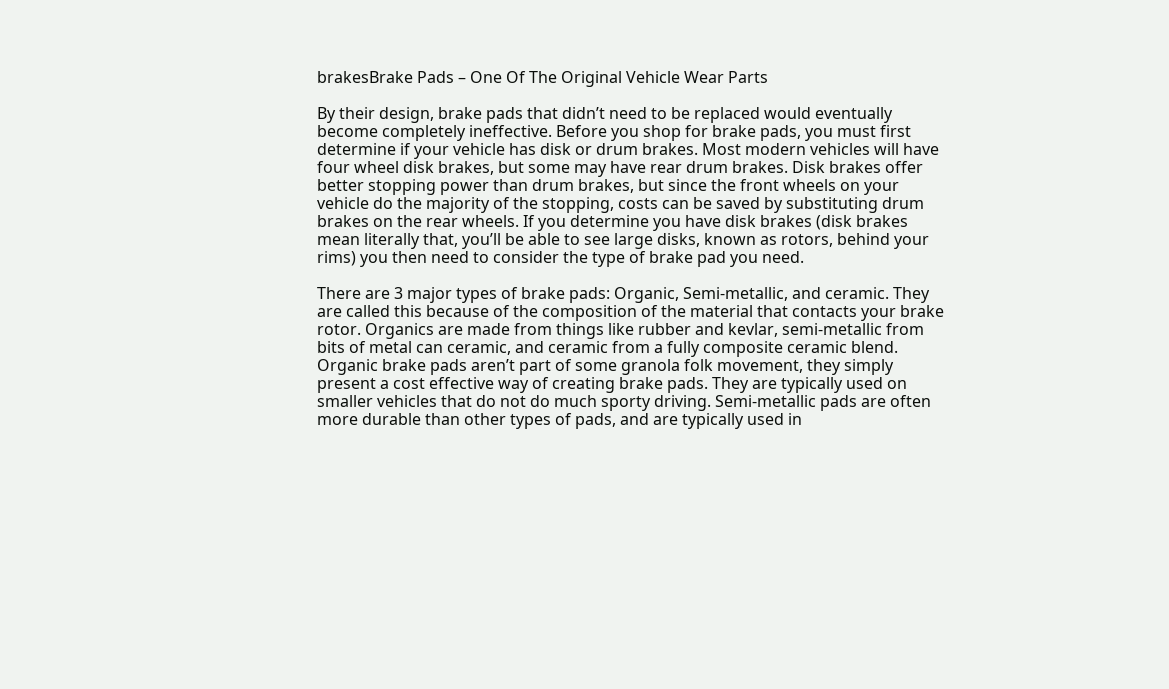brakesBrake Pads – One Of The Original Vehicle Wear Parts

By their design, brake pads that didn’t need to be replaced would eventually become completely ineffective. Before you shop for brake pads, you must first determine if your vehicle has disk or drum brakes. Most modern vehicles will have four wheel disk brakes, but some may have rear drum brakes. Disk brakes offer better stopping power than drum brakes, but since the front wheels on your vehicle do the majority of the stopping, costs can be saved by substituting drum brakes on the rear wheels. If you determine you have disk brakes (disk brakes mean literally that, you’ll be able to see large disks, known as rotors, behind your rims) you then need to consider the type of brake pad you need.

There are 3 major types of brake pads: Organic, Semi-metallic, and ceramic. They are called this because of the composition of the material that contacts your brake rotor. Organics are made from things like rubber and kevlar, semi-metallic from bits of metal can ceramic, and ceramic from a fully composite ceramic blend. Organic brake pads aren’t part of some granola folk movement, they simply present a cost effective way of creating brake pads. They are typically used on smaller vehicles that do not do much sporty driving. Semi-metallic pads are often more durable than other types of pads, and are typically used in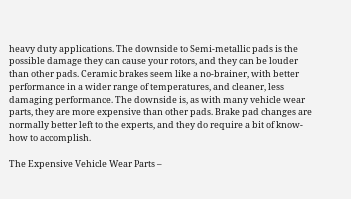heavy duty applications. The downside to Semi-metallic pads is the possible damage they can cause your rotors, and they can be louder than other pads. Ceramic brakes seem like a no-brainer, with better performance in a wider range of temperatures, and cleaner, less damaging performance. The downside is, as with many vehicle wear parts, they are more expensive than other pads. Brake pad changes are normally better left to the experts, and they do require a bit of know-how to accomplish.

The Expensive Vehicle Wear Parts –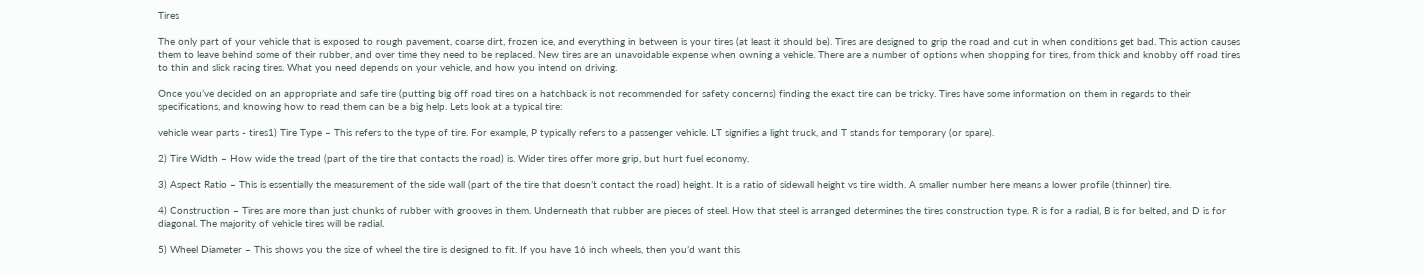Tires

The only part of your vehicle that is exposed to rough pavement, coarse dirt, frozen ice, and everything in between is your tires (at least it should be). Tires are designed to grip the road and cut in when conditions get bad. This action causes them to leave behind some of their rubber, and over time they need to be replaced. New tires are an unavoidable expense when owning a vehicle. There are a number of options when shopping for tires, from thick and knobby off road tires to thin and slick racing tires. What you need depends on your vehicle, and how you intend on driving.

Once you’ve decided on an appropriate and safe tire (putting big off road tires on a hatchback is not recommended for safety concerns) finding the exact tire can be tricky. Tires have some information on them in regards to their specifications, and knowing how to read them can be a big help. Lets look at a typical tire:

vehicle wear parts - tires1) Tire Type – This refers to the type of tire. For example, P typically refers to a passenger vehicle. LT signifies a light truck, and T stands for temporary (or spare).

2) Tire Width – How wide the tread (part of the tire that contacts the road) is. Wider tires offer more grip, but hurt fuel economy.

3) Aspect Ratio – This is essentially the measurement of the side wall (part of the tire that doesn’t contact the road) height. It is a ratio of sidewall height vs tire width. A smaller number here means a lower profile (thinner) tire.

4) Construction – Tires are more than just chunks of rubber with grooves in them. Underneath that rubber are pieces of steel. How that steel is arranged determines the tires construction type. R is for a radial, B is for belted, and D is for diagonal. The majority of vehicle tires will be radial.

5) Wheel Diameter – This shows you the size of wheel the tire is designed to fit. If you have 16 inch wheels, then you’d want this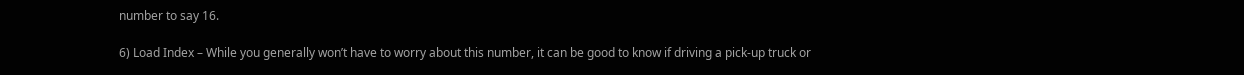number to say 16.

6) Load Index – While you generally won’t have to worry about this number, it can be good to know if driving a pick-up truck or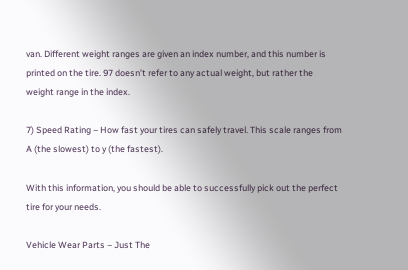van. Different weight ranges are given an index number, and this number is printed on the tire. 97 doesn’t refer to any actual weight, but rather the weight range in the index.

7) Speed Rating – How fast your tires can safely travel. This scale ranges from A (the slowest) to y (the fastest).

With this information, you should be able to successfully pick out the perfect tire for your needs.

Vehicle Wear Parts – Just The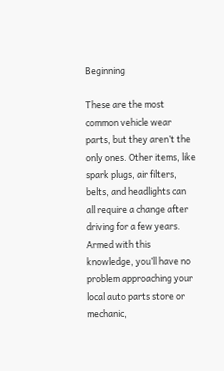Beginning

These are the most common vehicle wear parts, but they aren’t the only ones. Other items, like spark plugs, air filters, belts, and headlights can all require a change after driving for a few years. Armed with this knowledge, you’ll have no problem approaching your local auto parts store or mechanic,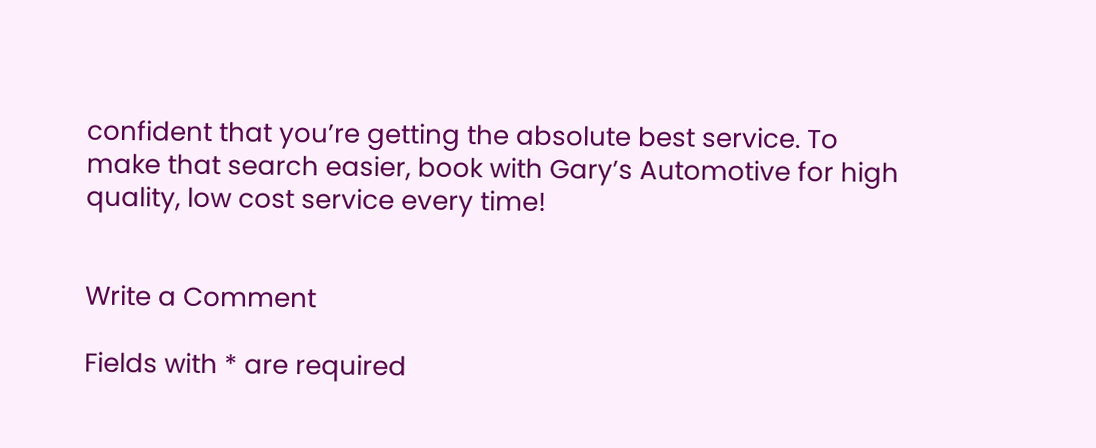confident that you’re getting the absolute best service. To make that search easier, book with Gary’s Automotive for high quality, low cost service every time!


Write a Comment

Fields with * are required